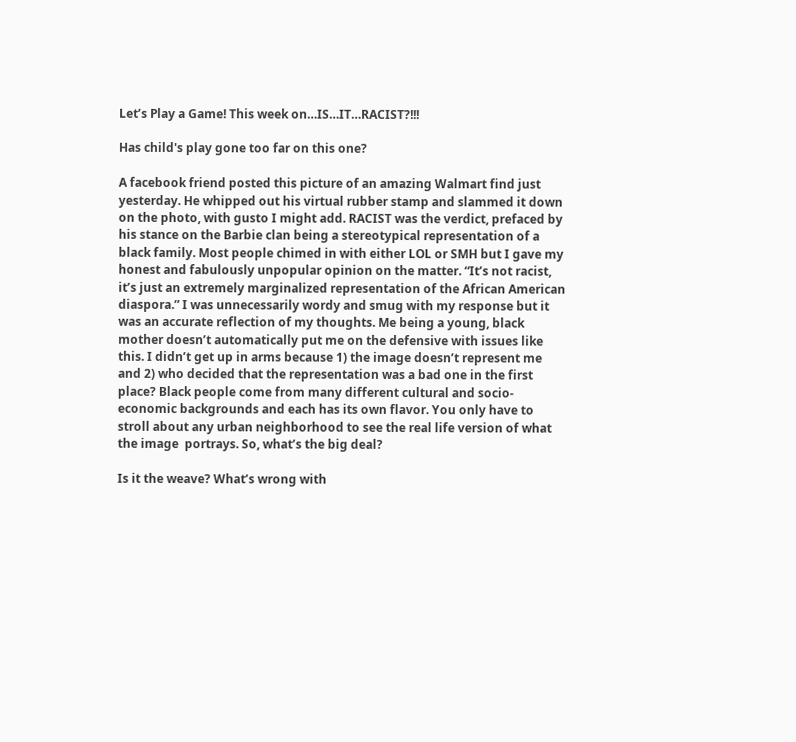Let’s Play a Game! This week on…IS…IT…RACIST?!!!

Has child's play gone too far on this one?

A facebook friend posted this picture of an amazing Walmart find just yesterday. He whipped out his virtual rubber stamp and slammed it down on the photo, with gusto I might add. RACIST was the verdict, prefaced by his stance on the Barbie clan being a stereotypical representation of a black family. Most people chimed in with either LOL or SMH but I gave my honest and fabulously unpopular opinion on the matter. “It’s not racist, it’s just an extremely marginalized representation of the African American diaspora.” I was unnecessarily wordy and smug with my response but it was an accurate reflection of my thoughts. Me being a young, black mother doesn’t automatically put me on the defensive with issues like this. I didn’t get up in arms because 1) the image doesn’t represent me and 2) who decided that the representation was a bad one in the first place? Black people come from many different cultural and socio-economic backgrounds and each has its own flavor. You only have to stroll about any urban neighborhood to see the real life version of what the image  portrays. So, what’s the big deal?

Is it the weave? What’s wrong with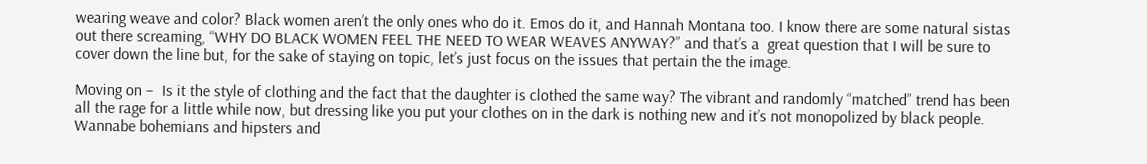wearing weave and color? Black women aren’t the only ones who do it. Emos do it, and Hannah Montana too. I know there are some natural sistas out there screaming, “WHY DO BLACK WOMEN FEEL THE NEED TO WEAR WEAVES ANYWAY?” and that’s a  great question that I will be sure to cover down the line but, for the sake of staying on topic, let’s just focus on the issues that pertain the the image.

Moving on –  Is it the style of clothing and the fact that the daughter is clothed the same way? The vibrant and randomly “matched” trend has been all the rage for a little while now, but dressing like you put your clothes on in the dark is nothing new and it’s not monopolized by black people. Wannabe bohemians and hipsters and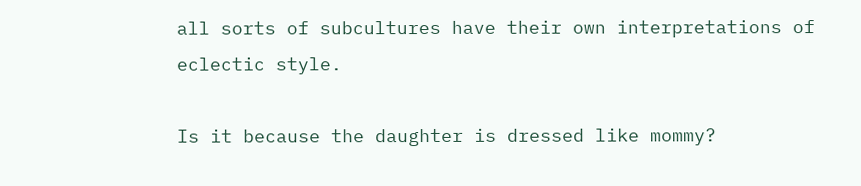all sorts of subcultures have their own interpretations of eclectic style.

Is it because the daughter is dressed like mommy?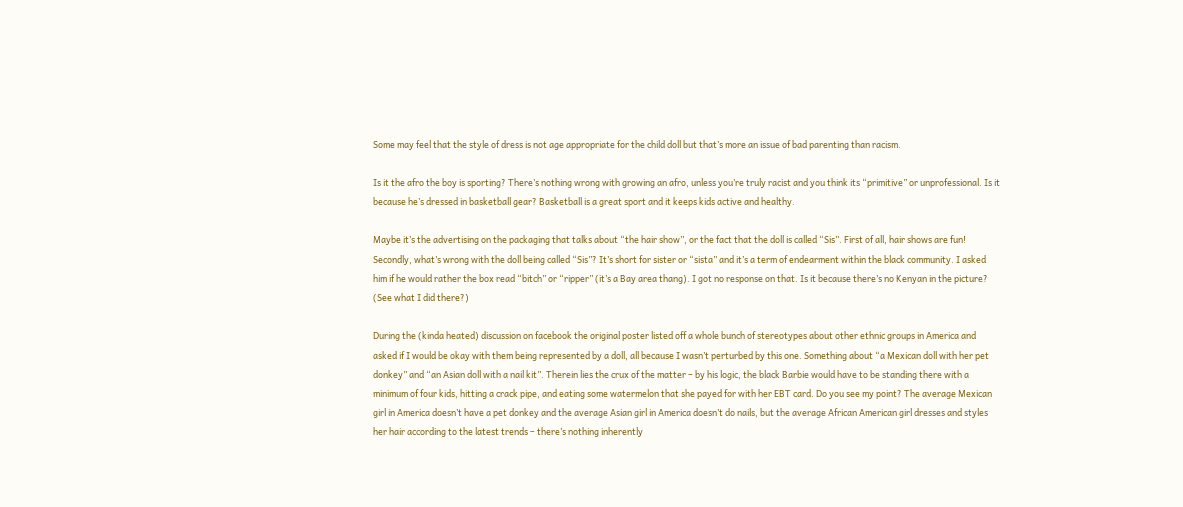Some may feel that the style of dress is not age appropriate for the child doll but that’s more an issue of bad parenting than racism.

Is it the afro the boy is sporting? There’s nothing wrong with growing an afro, unless you’re truly racist and you think its “primitive” or unprofessional. Is it because he’s dressed in basketball gear? Basketball is a great sport and it keeps kids active and healthy.

Maybe it’s the advertising on the packaging that talks about “the hair show”, or the fact that the doll is called “Sis”. First of all, hair shows are fun! Secondly, what’s wrong with the doll being called “Sis”? It’s short for sister or “sista” and it’s a term of endearment within the black community. I asked him if he would rather the box read “bitch” or “ripper” (it’s a Bay area thang). I got no response on that. Is it because there’s no Kenyan in the picture? (See what I did there?)

During the (kinda heated) discussion on facebook the original poster listed off a whole bunch of stereotypes about other ethnic groups in America and asked if I would be okay with them being represented by a doll, all because I wasn’t perturbed by this one. Something about “a Mexican doll with her pet donkey” and “an Asian doll with a nail kit”. Therein lies the crux of the matter – by his logic, the black Barbie would have to be standing there with a minimum of four kids, hitting a crack pipe, and eating some watermelon that she payed for with her EBT card. Do you see my point? The average Mexican girl in America doesn’t have a pet donkey and the average Asian girl in America doesn’t do nails, but the average African American girl dresses and styles her hair according to the latest trends – there’s nothing inherently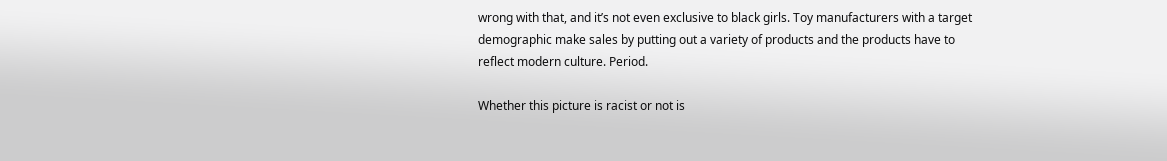wrong with that, and it’s not even exclusive to black girls. Toy manufacturers with a target demographic make sales by putting out a variety of products and the products have to reflect modern culture. Period.

Whether this picture is racist or not is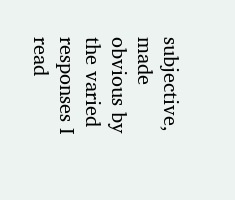subjective, made obvious by the varied responses I read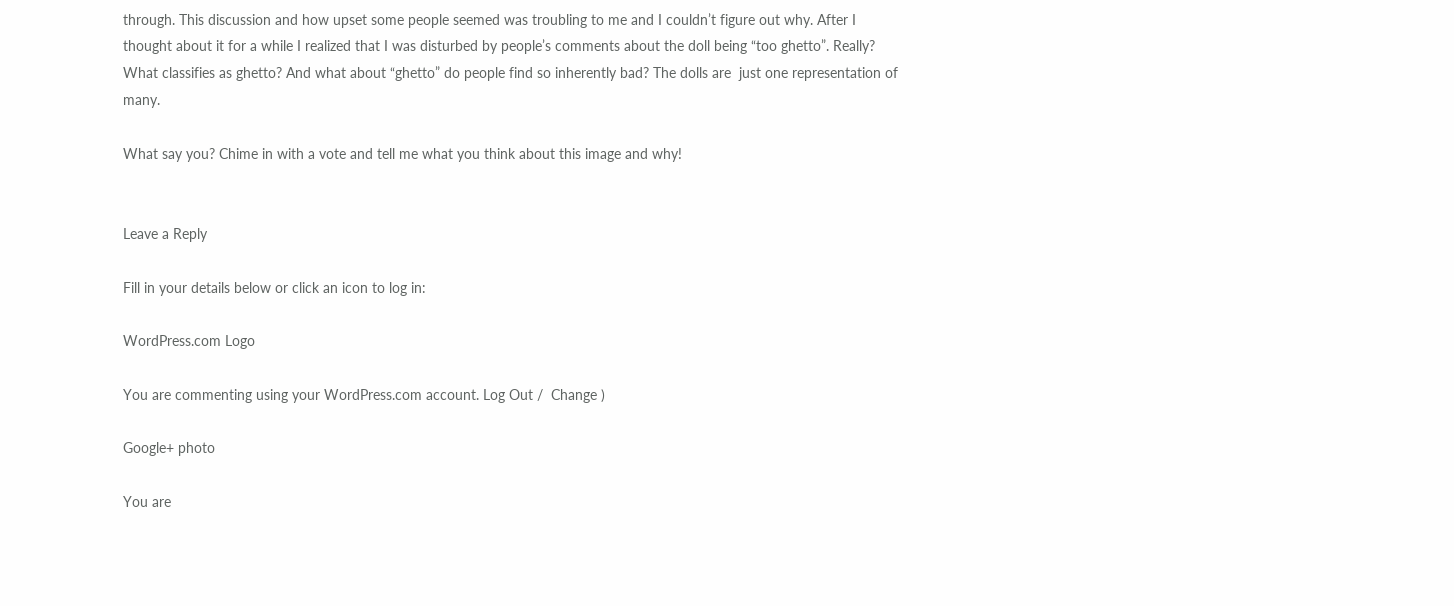through. This discussion and how upset some people seemed was troubling to me and I couldn’t figure out why. After I thought about it for a while I realized that I was disturbed by people’s comments about the doll being “too ghetto”. Really? What classifies as ghetto? And what about “ghetto” do people find so inherently bad? The dolls are  just one representation of many.

What say you? Chime in with a vote and tell me what you think about this image and why!


Leave a Reply

Fill in your details below or click an icon to log in:

WordPress.com Logo

You are commenting using your WordPress.com account. Log Out /  Change )

Google+ photo

You are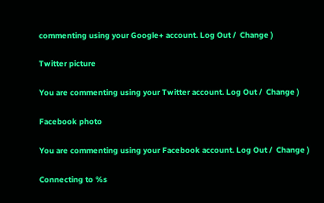commenting using your Google+ account. Log Out /  Change )

Twitter picture

You are commenting using your Twitter account. Log Out /  Change )

Facebook photo

You are commenting using your Facebook account. Log Out /  Change )

Connecting to %s